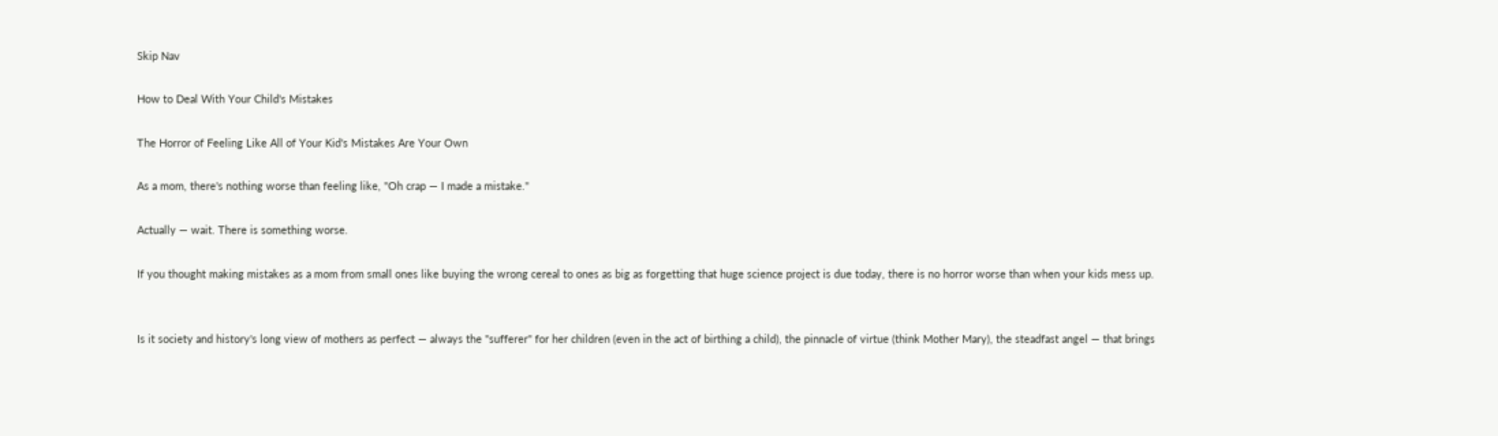Skip Nav

How to Deal With Your Child's Mistakes

The Horror of Feeling Like All of Your Kid's Mistakes Are Your Own

As a mom, there's nothing worse than feeling like, "Oh crap — I made a mistake."

Actually — wait. There is something worse.

If you thought making mistakes as a mom from small ones like buying the wrong cereal to ones as big as forgetting that huge science project is due today, there is no horror worse than when your kids mess up.


Is it society and history's long view of mothers as perfect — always the "sufferer" for her children (even in the act of birthing a child), the pinnacle of virtue (think Mother Mary), the steadfast angel — that brings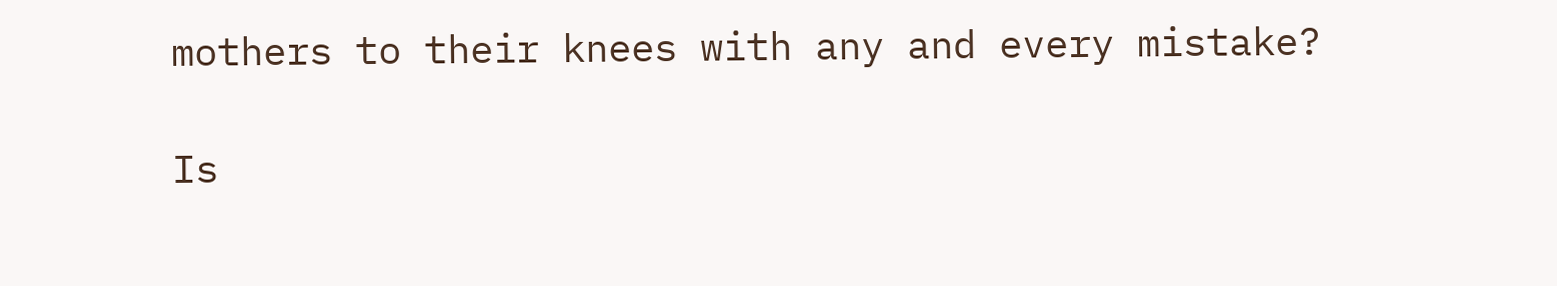mothers to their knees with any and every mistake?

Is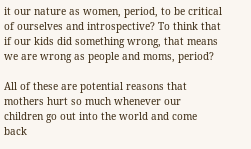it our nature as women, period, to be critical of ourselves and introspective? To think that if our kids did something wrong, that means we are wrong as people and moms, period?

All of these are potential reasons that mothers hurt so much whenever our children go out into the world and come back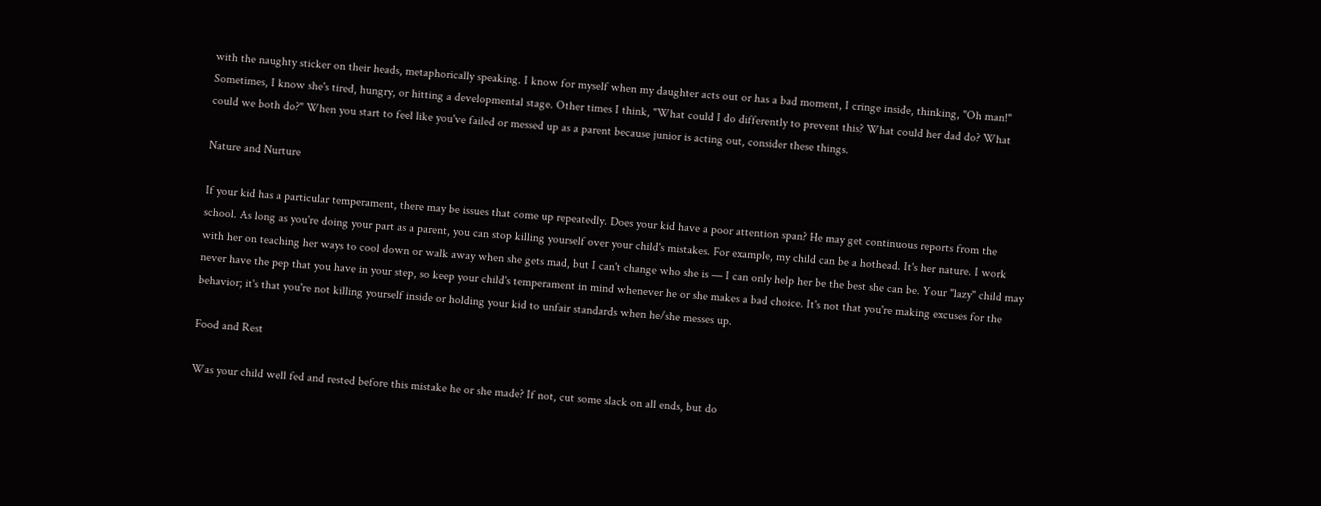with the naughty sticker on their heads, metaphorically speaking. I know for myself when my daughter acts out or has a bad moment, I cringe inside, thinking, "Oh man!" Sometimes, I know she's tired, hungry, or hitting a developmental stage. Other times I think, "What could I do differently to prevent this? What could her dad do? What could we both do?" When you start to feel like you've failed or messed up as a parent because junior is acting out, consider these things.

Nature and Nurture

If your kid has a particular temperament, there may be issues that come up repeatedly. Does your kid have a poor attention span? He may get continuous reports from the school. As long as you're doing your part as a parent, you can stop killing yourself over your child's mistakes. For example, my child can be a hothead. It's her nature. I work with her on teaching her ways to cool down or walk away when she gets mad, but I can't change who she is — I can only help her be the best she can be. Your "lazy" child may never have the pep that you have in your step, so keep your child's temperament in mind whenever he or she makes a bad choice. It's not that you're making excuses for the behavior; it's that you're not killing yourself inside or holding your kid to unfair standards when he/she messes up.

Food and Rest

Was your child well fed and rested before this mistake he or she made? If not, cut some slack on all ends, but do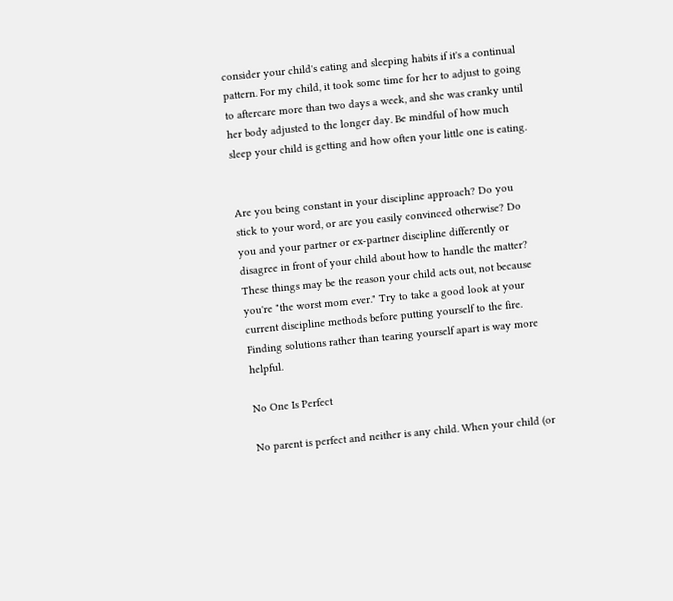consider your child's eating and sleeping habits if it's a continual pattern. For my child, it took some time for her to adjust to going to aftercare more than two days a week, and she was cranky until her body adjusted to the longer day. Be mindful of how much sleep your child is getting and how often your little one is eating.


Are you being constant in your discipline approach? Do you stick to your word, or are you easily convinced otherwise? Do you and your partner or ex-partner discipline differently or disagree in front of your child about how to handle the matter? These things may be the reason your child acts out, not because you're "the worst mom ever." Try to take a good look at your current discipline methods before putting yourself to the fire. Finding solutions rather than tearing yourself apart is way more helpful.

No One Is Perfect

No parent is perfect and neither is any child. When your child (or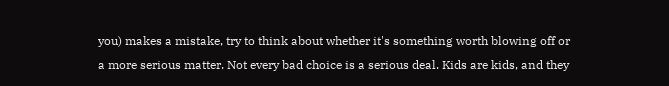you) makes a mistake, try to think about whether it's something worth blowing off or a more serious matter. Not every bad choice is a serious deal. Kids are kids, and they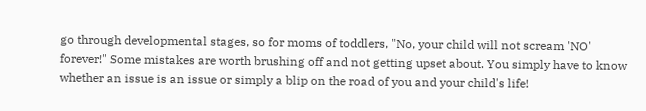go through developmental stages, so for moms of toddlers, "No, your child will not scream 'NO' forever!" Some mistakes are worth brushing off and not getting upset about. You simply have to know whether an issue is an issue or simply a blip on the road of you and your child's life!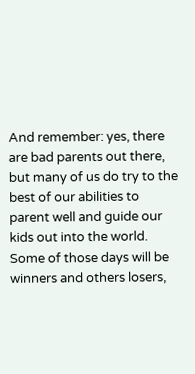And remember: yes, there are bad parents out there, but many of us do try to the best of our abilities to parent well and guide our kids out into the world. Some of those days will be winners and others losers,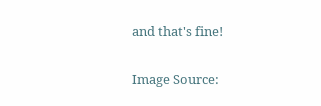and that's fine!

Image Source: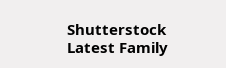Shutterstock
Latest Family